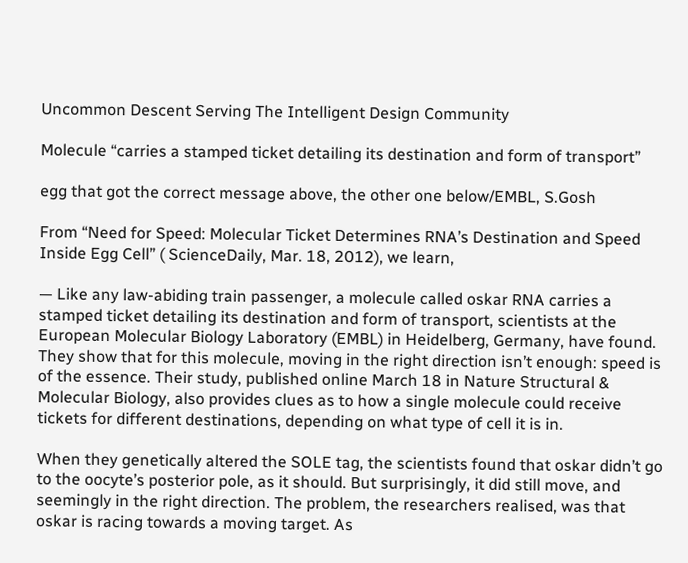Uncommon Descent Serving The Intelligent Design Community

Molecule “carries a stamped ticket detailing its destination and form of transport”

egg that got the correct message above, the other one below/EMBL, S.Gosh

From “Need for Speed: Molecular Ticket Determines RNA’s Destination and Speed Inside Egg Cell” ( ScienceDaily, Mar. 18, 2012), we learn,

— Like any law-abiding train passenger, a molecule called oskar RNA carries a stamped ticket detailing its destination and form of transport, scientists at the European Molecular Biology Laboratory (EMBL) in Heidelberg, Germany, have found. They show that for this molecule, moving in the right direction isn’t enough: speed is of the essence. Their study, published online March 18 in Nature Structural & Molecular Biology, also provides clues as to how a single molecule could receive tickets for different destinations, depending on what type of cell it is in.

When they genetically altered the SOLE tag, the scientists found that oskar didn’t go to the oocyte’s posterior pole, as it should. But surprisingly, it did still move, and seemingly in the right direction. The problem, the researchers realised, was that oskar is racing towards a moving target. As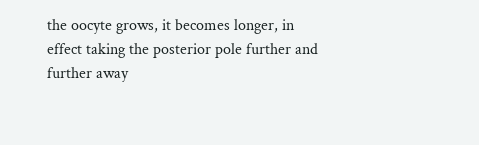the oocyte grows, it becomes longer, in effect taking the posterior pole further and further away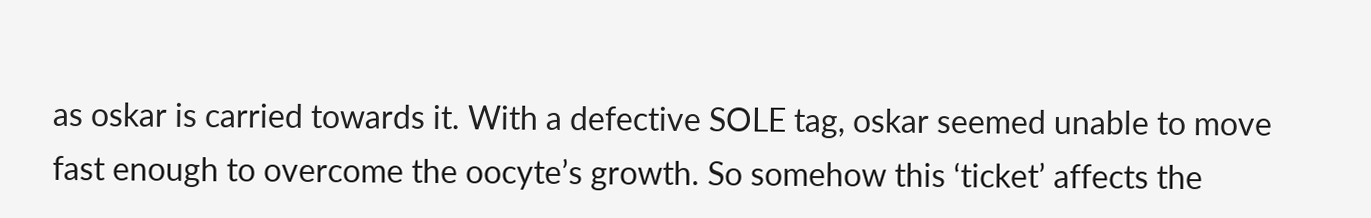as oskar is carried towards it. With a defective SOLE tag, oskar seemed unable to move fast enough to overcome the oocyte’s growth. So somehow this ‘ticket’ affects the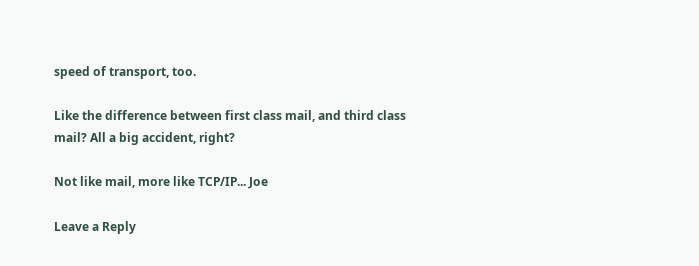speed of transport, too.

Like the difference between first class mail, and third class mail? All a big accident, right?

Not like mail, more like TCP/IP... Joe

Leave a Reply